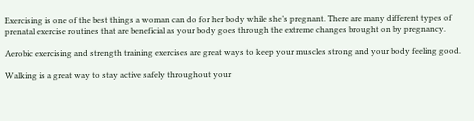Exercising is one of the best things a woman can do for her body while she’s pregnant. There are many different types of prenatal exercise routines that are beneficial as your body goes through the extreme changes brought on by pregnancy.

Aerobic exercising and strength training exercises are great ways to keep your muscles strong and your body feeling good.

Walking is a great way to stay active safely throughout your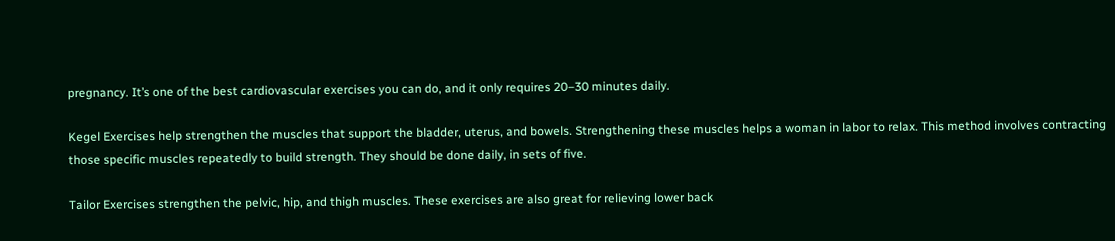pregnancy. It’s one of the best cardiovascular exercises you can do, and it only requires 20–30 minutes daily.

Kegel Exercises help strengthen the muscles that support the bladder, uterus, and bowels. Strengthening these muscles helps a woman in labor to relax. This method involves contracting those specific muscles repeatedly to build strength. They should be done daily, in sets of five.

Tailor Exercises strengthen the pelvic, hip, and thigh muscles. These exercises are also great for relieving lower back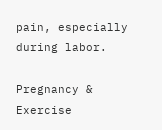pain, especially during labor.

Pregnancy & Exercise